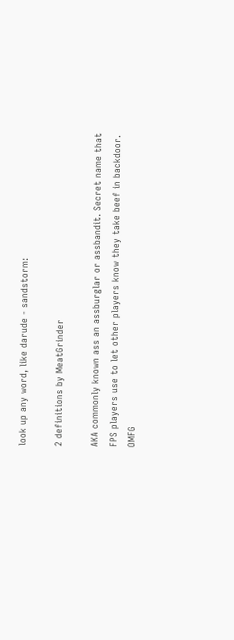look up any word, like darude - sandstorm:

2 definitions by MeatGrinder

AKA commonly known ass an assburglar or assbandit. Secret name that FPS players use to let other players know they take beef in backdoor.
OMFG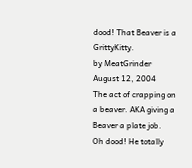dood! That Beaver is a GrittyKitty.
by MeatGrinder August 12, 2004
The act of crapping on a beaver. AKA giving a Beaver a plate job.
Oh dood! He totally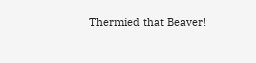Thermied that Beaver!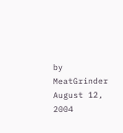by MeatGrinder August 12, 2004